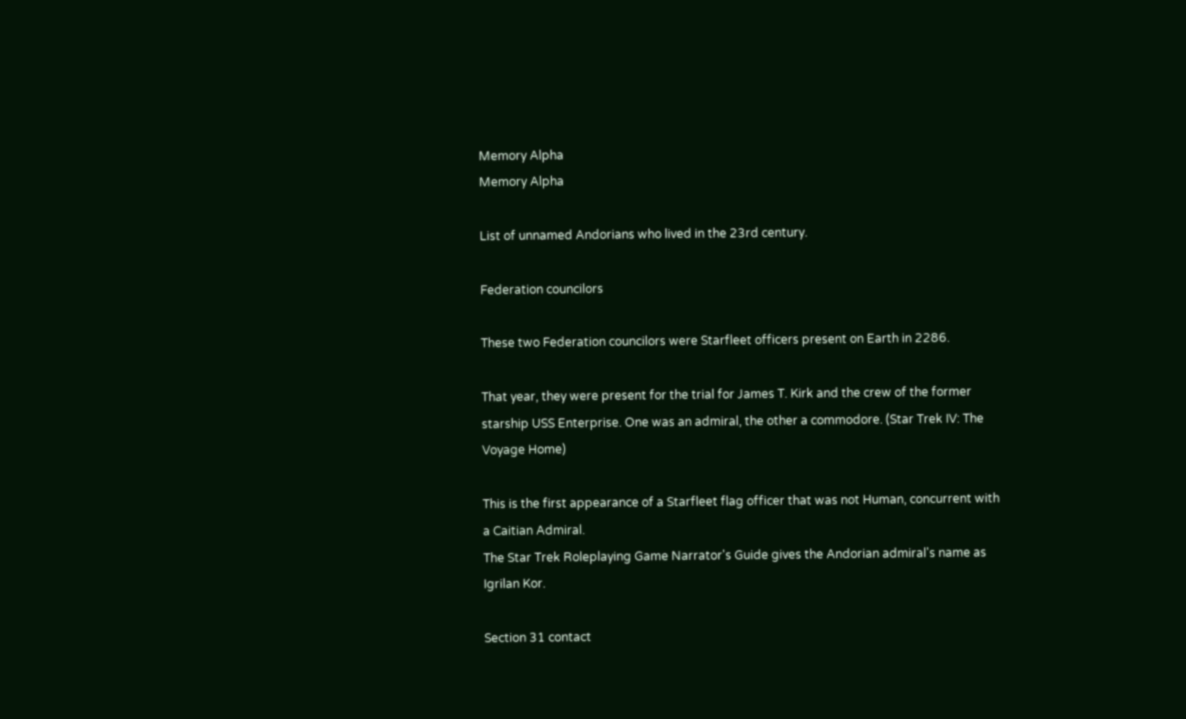Memory Alpha
Memory Alpha

List of unnamed Andorians who lived in the 23rd century.

Federation councilors

These two Federation councilors were Starfleet officers present on Earth in 2286.

That year, they were present for the trial for James T. Kirk and the crew of the former starship USS Enterprise. One was an admiral, the other a commodore. (Star Trek IV: The Voyage Home)

This is the first appearance of a Starfleet flag officer that was not Human, concurrent with a Caitian Admiral.
The Star Trek Roleplaying Game Narrator's Guide gives the Andorian admiral's name as Igrilan Kor.

Section 31 contact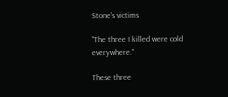Stone's victims

"The three I killed were cold everywhere."

These three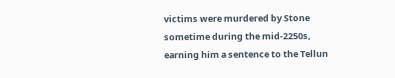victims were murdered by Stone sometime during the mid-2250s, earning him a sentence to the Tellun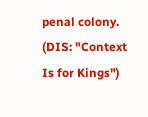penal colony. (DIS: "Context Is for Kings")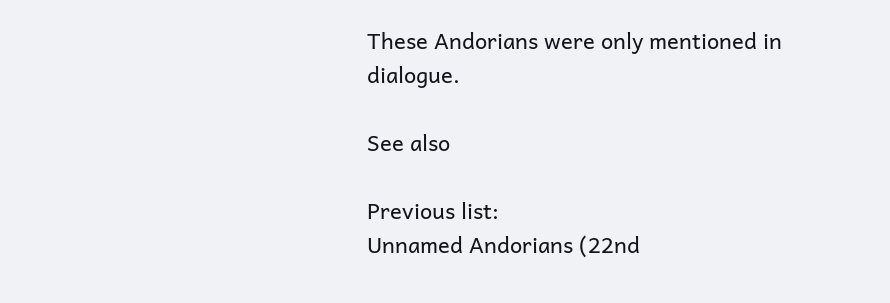These Andorians were only mentioned in dialogue.

See also

Previous list:
Unnamed Andorians (22nd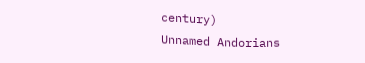century)
Unnamed Andorians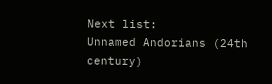Next list:
Unnamed Andorians (24th century)